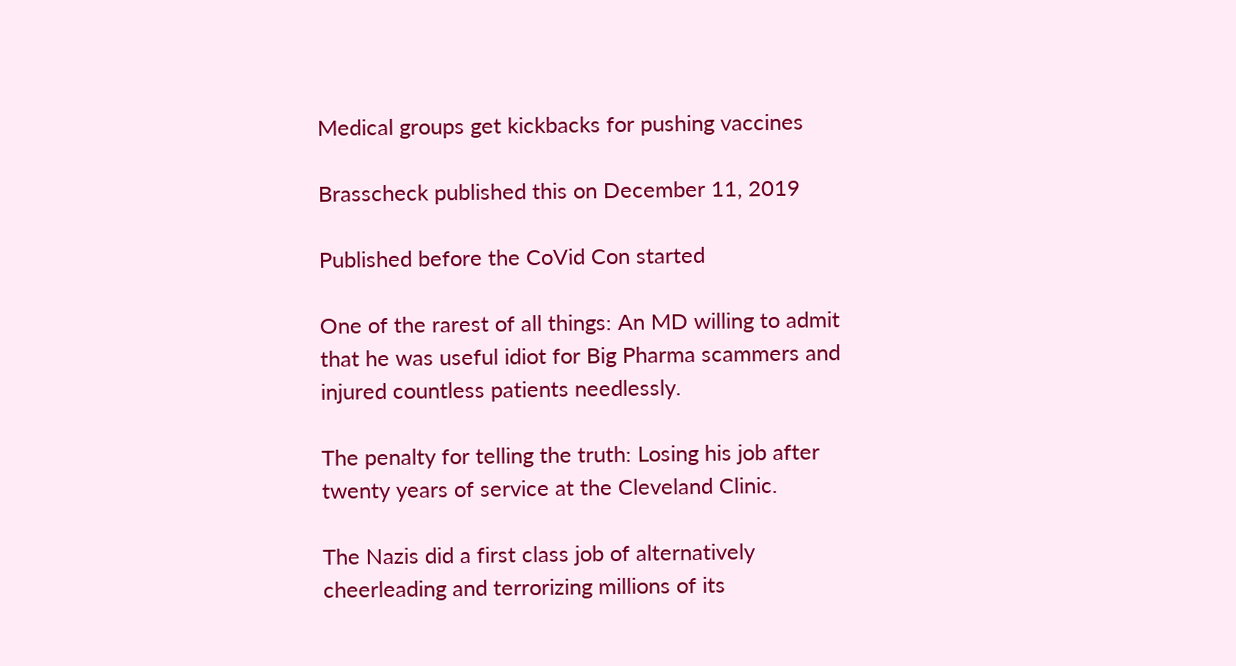Medical groups get kickbacks for pushing vaccines

Brasscheck published this on December 11, 2019

Published before the CoVid Con started

One of the rarest of all things: An MD willing to admit that he was useful idiot for Big Pharma scammers and injured countless patients needlessly.

The penalty for telling the truth: Losing his job after twenty years of service at the Cleveland Clinic.

The Nazis did a first class job of alternatively cheerleading and terrorizing millions of its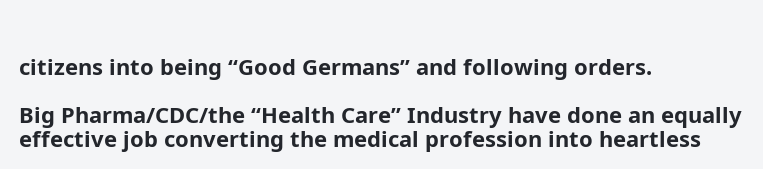citizens into being “Good Germans” and following orders.

Big Pharma/CDC/the “Health Care” Industry have done an equally effective job converting the medical profession into heartless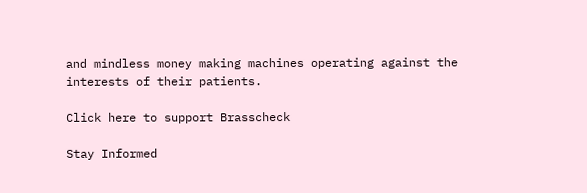and mindless money making machines operating against the interests of their patients.

Click here to support Brasscheck

Stay Informed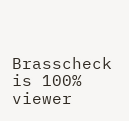Brasscheck is 100% viewer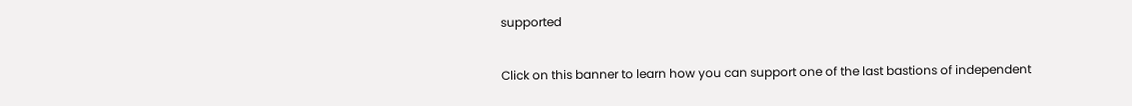supported

Click on this banner to learn how you can support one of the last bastions of independent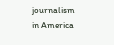journalism in America